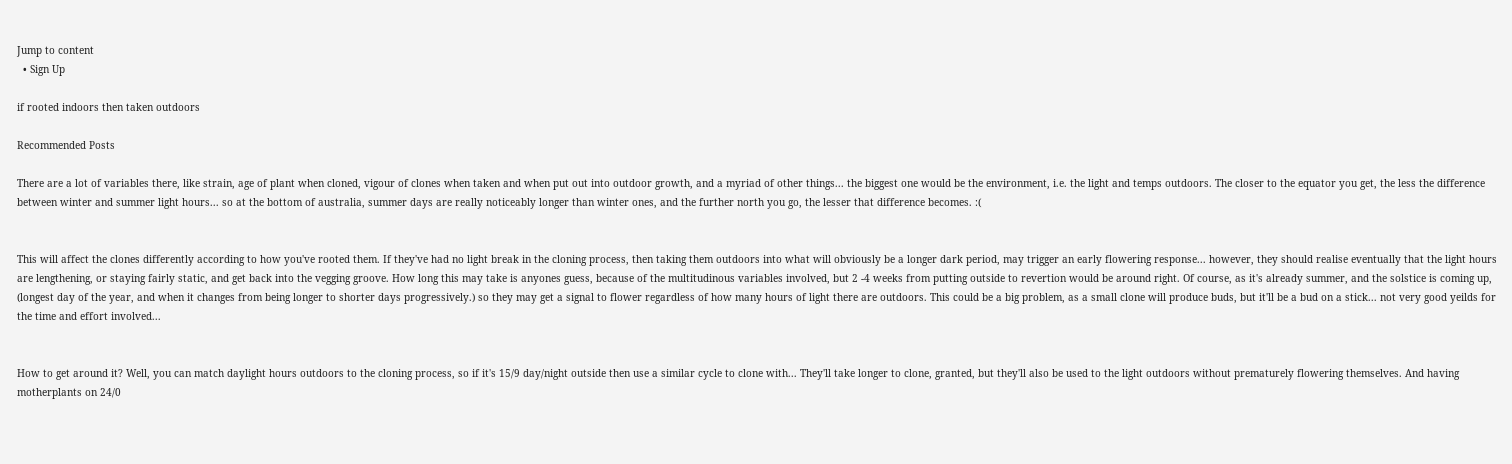Jump to content
  • Sign Up

if rooted indoors then taken outdoors

Recommended Posts

There are a lot of variables there, like strain, age of plant when cloned, vigour of clones when taken and when put out into outdoor growth, and a myriad of other things... the biggest one would be the environment, i.e. the light and temps outdoors. The closer to the equator you get, the less the difference between winter and summer light hours... so at the bottom of australia, summer days are really noticeably longer than winter ones, and the further north you go, the lesser that difference becomes. :(


This will affect the clones differently according to how you've rooted them. If they've had no light break in the cloning process, then taking them outdoors into what will obviously be a longer dark period, may trigger an early flowering response... however, they should realise eventually that the light hours are lengthening, or staying fairly static, and get back into the vegging groove. How long this may take is anyones guess, because of the multitudinous variables involved, but 2 -4 weeks from putting outside to revertion would be around right. Of course, as it's already summer, and the solstice is coming up, (longest day of the year, and when it changes from being longer to shorter days progressively.) so they may get a signal to flower regardless of how many hours of light there are outdoors. This could be a big problem, as a small clone will produce buds, but it'll be a bud on a stick... not very good yeilds for the time and effort involved...


How to get around it? Well, you can match daylight hours outdoors to the cloning process, so if it's 15/9 day/night outside then use a similar cycle to clone with... They'll take longer to clone, granted, but they'll also be used to the light outdoors without prematurely flowering themselves. And having motherplants on 24/0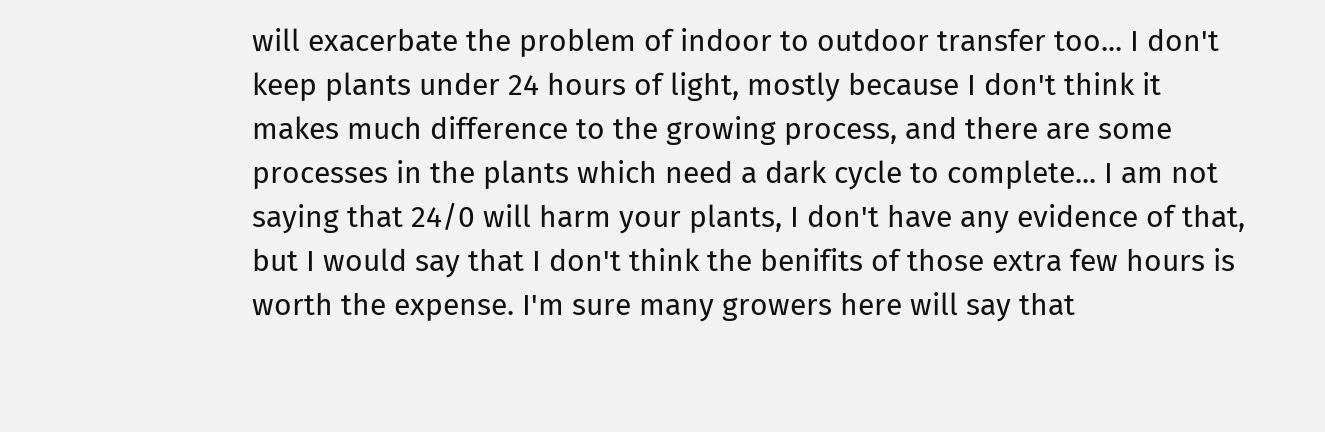will exacerbate the problem of indoor to outdoor transfer too... I don't keep plants under 24 hours of light, mostly because I don't think it makes much difference to the growing process, and there are some processes in the plants which need a dark cycle to complete... I am not saying that 24/0 will harm your plants, I don't have any evidence of that, but I would say that I don't think the benifits of those extra few hours is worth the expense. I'm sure many growers here will say that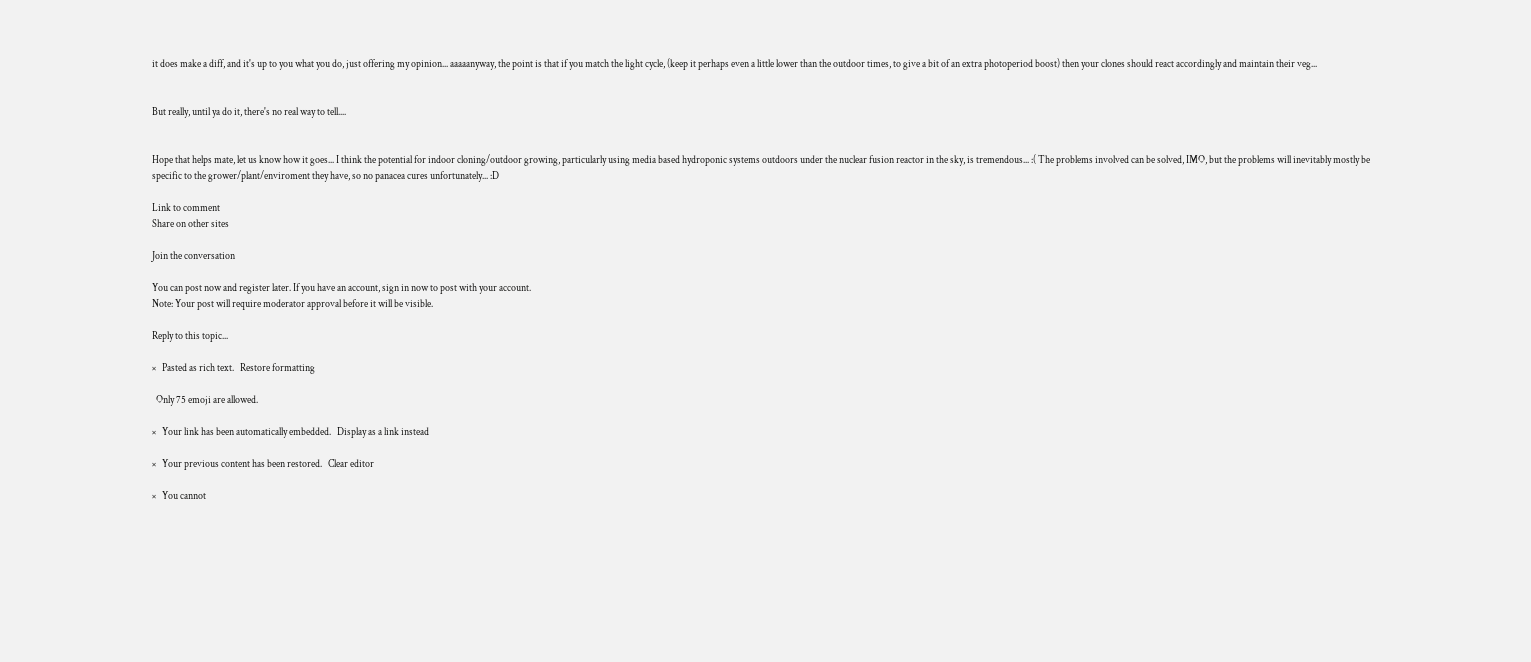it does make a diff, and it's up to you what you do, just offering my opinion... aaaaanyway, the point is that if you match the light cycle, (keep it perhaps even a little lower than the outdoor times, to give a bit of an extra photoperiod boost) then your clones should react accordingly and maintain their veg...


But really, until ya do it, there's no real way to tell....


Hope that helps mate, let us know how it goes... I think the potential for indoor cloning/outdoor growing, particularly using media based hydroponic systems outdoors under the nuclear fusion reactor in the sky, is tremendous... :( The problems involved can be solved, IMO, but the problems will inevitably mostly be specific to the grower/plant/enviroment they have, so no panacea cures unfortunately... :D

Link to comment
Share on other sites

Join the conversation

You can post now and register later. If you have an account, sign in now to post with your account.
Note: Your post will require moderator approval before it will be visible.

Reply to this topic...

×   Pasted as rich text.   Restore formatting

  Only 75 emoji are allowed.

×   Your link has been automatically embedded.   Display as a link instead

×   Your previous content has been restored.   Clear editor

×   You cannot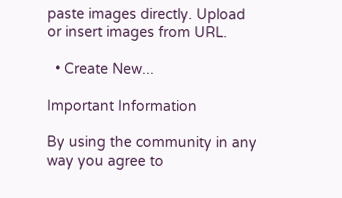paste images directly. Upload or insert images from URL.

  • Create New...

Important Information

By using the community in any way you agree to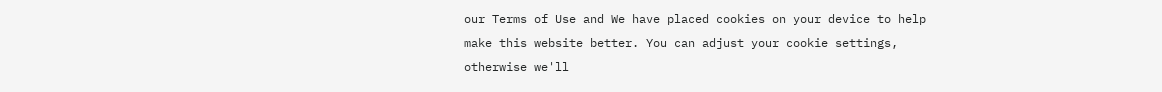our Terms of Use and We have placed cookies on your device to help make this website better. You can adjust your cookie settings, otherwise we'll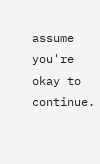assume you're okay to continue.